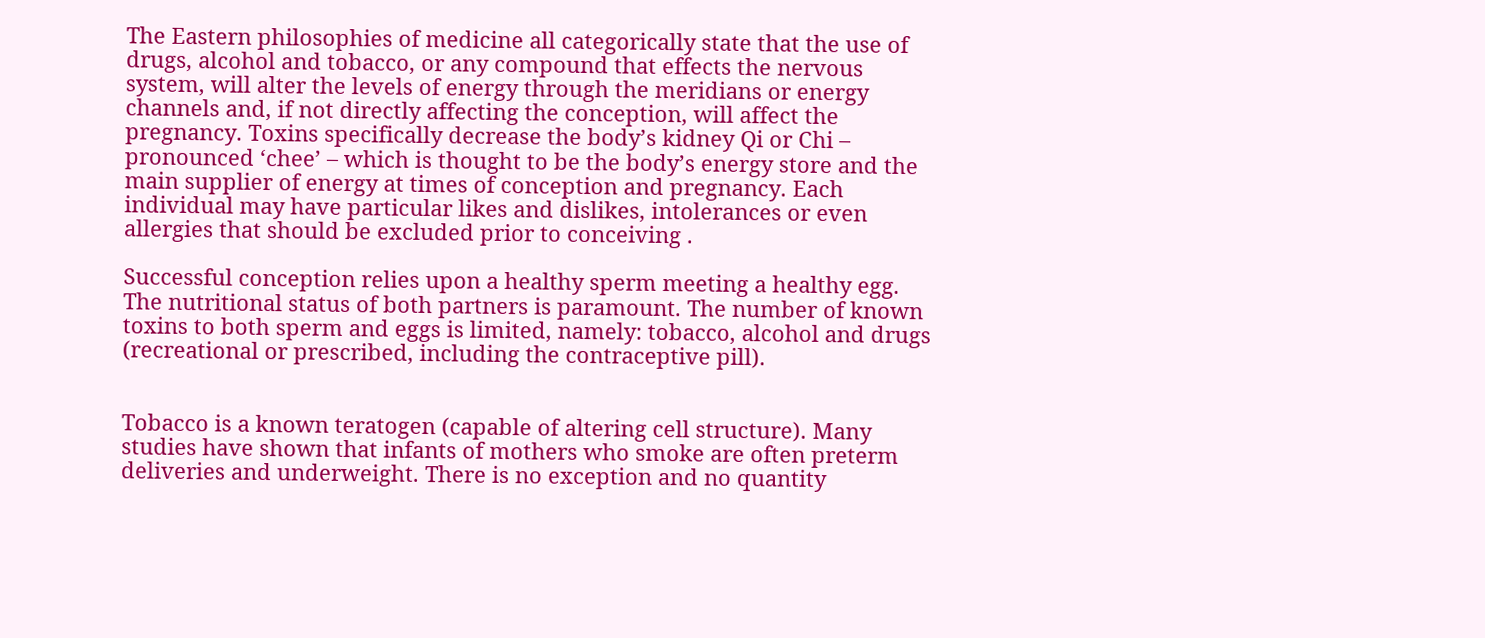The Eastern philosophies of medicine all categorically state that the use of drugs, alcohol and tobacco, or any compound that effects the nervous system, will alter the levels of energy through the meridians or energy channels and, if not directly affecting the conception, will affect the pregnancy. Toxins specifically decrease the body’s kidney Qi or Chi – pronounced ‘chee’ – which is thought to be the body’s energy store and the main supplier of energy at times of conception and pregnancy. Each individual may have particular likes and dislikes, intolerances or even allergies that should be excluded prior to conceiving .

Successful conception relies upon a healthy sperm meeting a healthy egg. The nutritional status of both partners is paramount. The number of known toxins to both sperm and eggs is limited, namely: tobacco, alcohol and drugs (recreational or prescribed, including the contraceptive pill).


Tobacco is a known teratogen (capable of altering cell structure). Many studies have shown that infants of mothers who smoke are often preterm deliveries and underweight. There is no exception and no quantity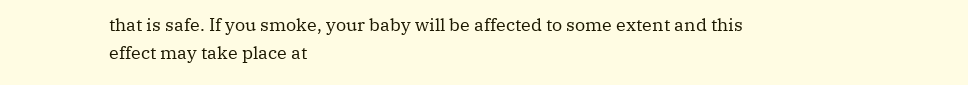that is safe. If you smoke, your baby will be affected to some extent and this effect may take place at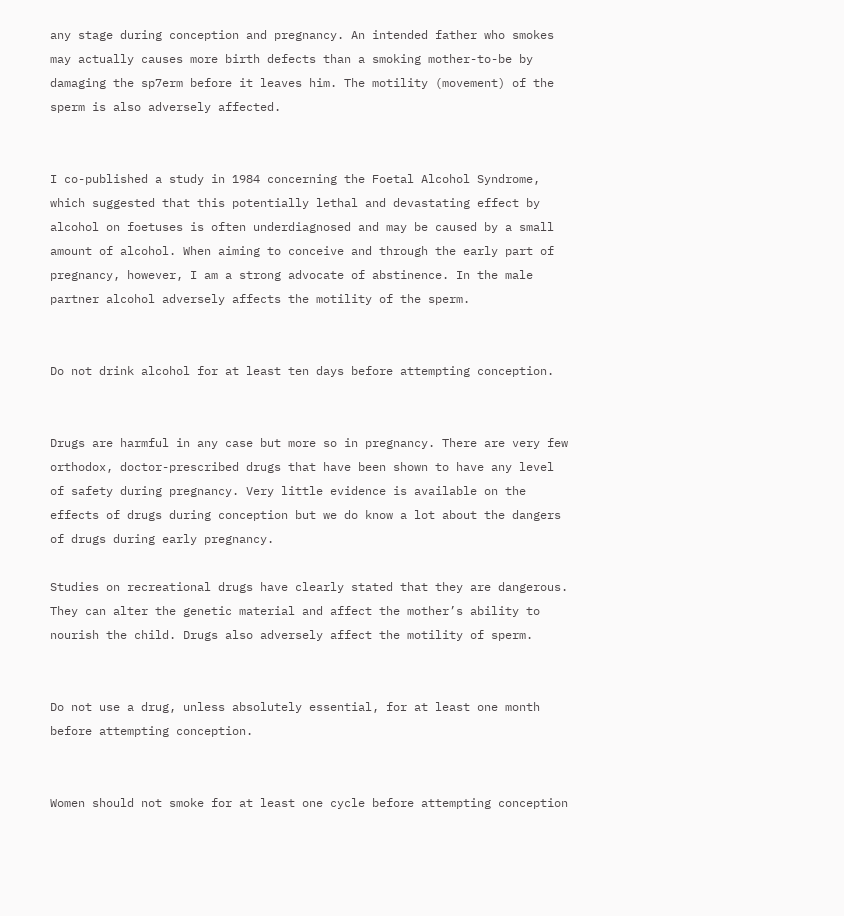any stage during conception and pregnancy. An intended father who smokes may actually causes more birth defects than a smoking mother-to-be by damaging the sp7erm before it leaves him. The motility (movement) of the sperm is also adversely affected.


I co-published a study in 1984 concerning the Foetal Alcohol Syndrome, which suggested that this potentially lethal and devastating effect by alcohol on foetuses is often underdiagnosed and may be caused by a small amount of alcohol. When aiming to conceive and through the early part of pregnancy, however, I am a strong advocate of abstinence. In the male partner alcohol adversely affects the motility of the sperm.


Do not drink alcohol for at least ten days before attempting conception.


Drugs are harmful in any case but more so in pregnancy. There are very few orthodox, doctor-prescribed drugs that have been shown to have any level of safety during pregnancy. Very little evidence is available on the effects of drugs during conception but we do know a lot about the dangers of drugs during early pregnancy.

Studies on recreational drugs have clearly stated that they are dangerous. They can alter the genetic material and affect the mother’s ability to nourish the child. Drugs also adversely affect the motility of sperm.


Do not use a drug, unless absolutely essential, for at least one month before attempting conception.


Women should not smoke for at least one cycle before attempting conception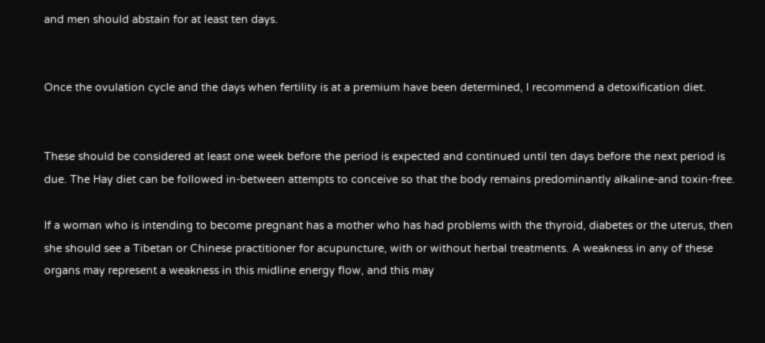and men should abstain for at least ten days.


Once the ovulation cycle and the days when fertility is at a premium have been determined, I recommend a detoxification diet.


These should be considered at least one week before the period is expected and continued until ten days before the next period is due. The Hay diet can be followed in-between attempts to conceive so that the body remains predominantly alkaline-and toxin-free.

If a woman who is intending to become pregnant has a mother who has had problems with the thyroid, diabetes or the uterus, then she should see a Tibetan or Chinese practitioner for acupuncture, with or without herbal treatments. A weakness in any of these organs may represent a weakness in this midline energy flow, and this may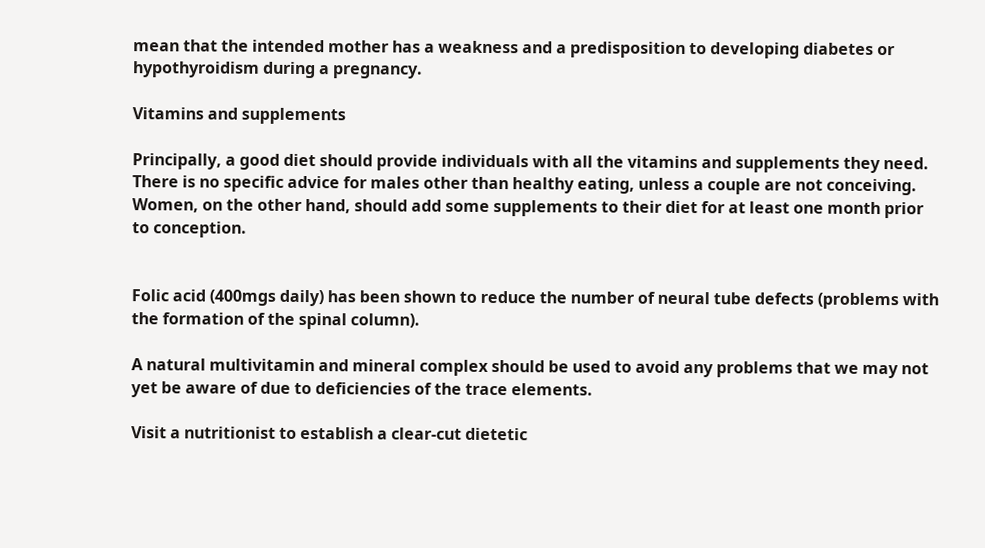mean that the intended mother has a weakness and a predisposition to developing diabetes or hypothyroidism during a pregnancy.

Vitamins and supplements

Principally, a good diet should provide individuals with all the vitamins and supplements they need. There is no specific advice for males other than healthy eating, unless a couple are not conceiving. Women, on the other hand, should add some supplements to their diet for at least one month prior to conception.


Folic acid (400mgs daily) has been shown to reduce the number of neural tube defects (problems with the formation of the spinal column).

A natural multivitamin and mineral complex should be used to avoid any problems that we may not yet be aware of due to deficiencies of the trace elements.

Visit a nutritionist to establish a clear-cut dietetic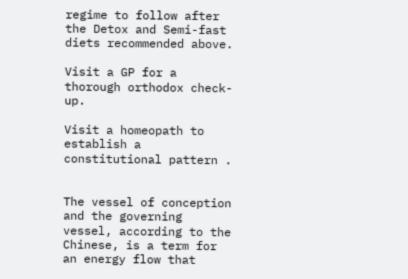regime to follow after the Detox and Semi-fast diets recommended above.

Visit a GP for a thorough orthodox check-up.

Visit a homeopath to establish a constitutional pattern .


The vessel of conception and the governing vessel, according to the Chinese, is a term for an energy flow that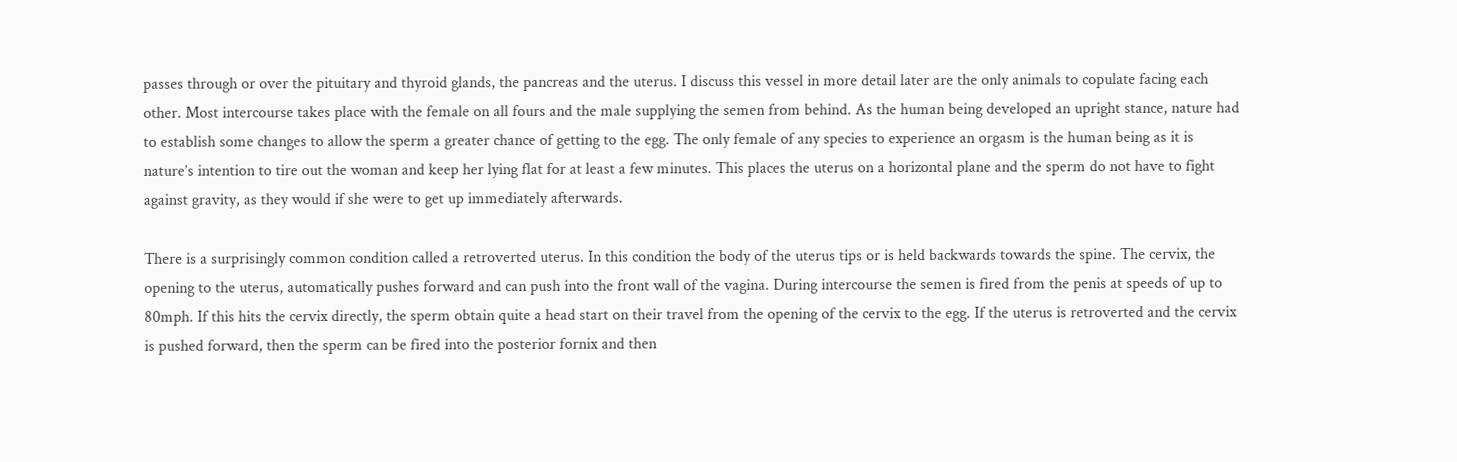passes through or over the pituitary and thyroid glands, the pancreas and the uterus. I discuss this vessel in more detail later are the only animals to copulate facing each other. Most intercourse takes place with the female on all fours and the male supplying the semen from behind. As the human being developed an upright stance, nature had to establish some changes to allow the sperm a greater chance of getting to the egg. The only female of any species to experience an orgasm is the human being as it is nature’s intention to tire out the woman and keep her lying flat for at least a few minutes. This places the uterus on a horizontal plane and the sperm do not have to fight against gravity, as they would if she were to get up immediately afterwards.

There is a surprisingly common condition called a retroverted uterus. In this condition the body of the uterus tips or is held backwards towards the spine. The cervix, the opening to the uterus, automatically pushes forward and can push into the front wall of the vagina. During intercourse the semen is fired from the penis at speeds of up to 80mph. If this hits the cervix directly, the sperm obtain quite a head start on their travel from the opening of the cervix to the egg. If the uterus is retroverted and the cervix is pushed forward, then the sperm can be fired into the posterior fornix and then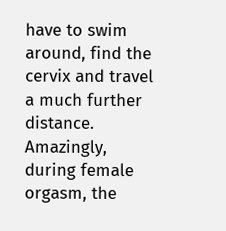have to swim around, find the cervix and travel a much further distance. Amazingly, during female orgasm, the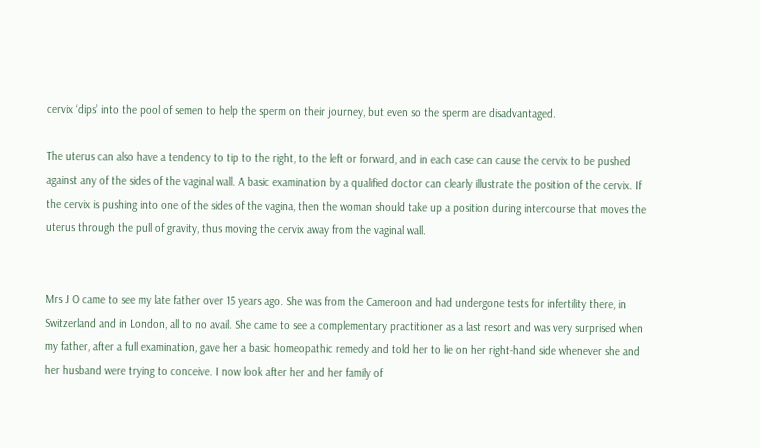cervix ‘dips’ into the pool of semen to help the sperm on their journey, but even so the sperm are disadvantaged.

The uterus can also have a tendency to tip to the right, to the left or forward, and in each case can cause the cervix to be pushed against any of the sides of the vaginal wall. A basic examination by a qualified doctor can clearly illustrate the position of the cervix. If the cervix is pushing into one of the sides of the vagina, then the woman should take up a position during intercourse that moves the uterus through the pull of gravity, thus moving the cervix away from the vaginal wall.


Mrs J O came to see my late father over 15 years ago. She was from the Cameroon and had undergone tests for infertility there, in Switzerland and in London, all to no avail. She came to see a complementary practitioner as a last resort and was very surprised when my father, after a full examination, gave her a basic homeopathic remedy and told her to lie on her right-hand side whenever she and her husband were trying to conceive. I now look after her and her family of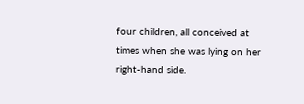four children, all conceived at times when she was lying on her right-hand side.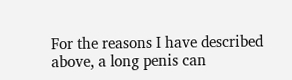For the reasons I have described above, a long penis can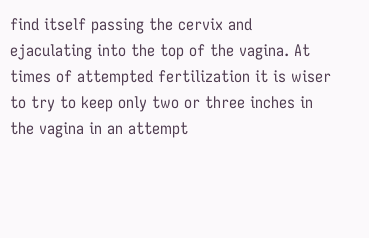find itself passing the cervix and ejaculating into the top of the vagina. At times of attempted fertilization it is wiser to try to keep only two or three inches in the vagina in an attempt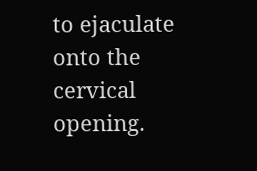to ejaculate onto the cervical opening.